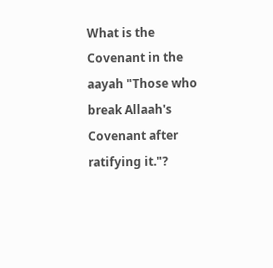What is the Covenant in the aayah "Those who break Allaah's Covenant after ratifying it."?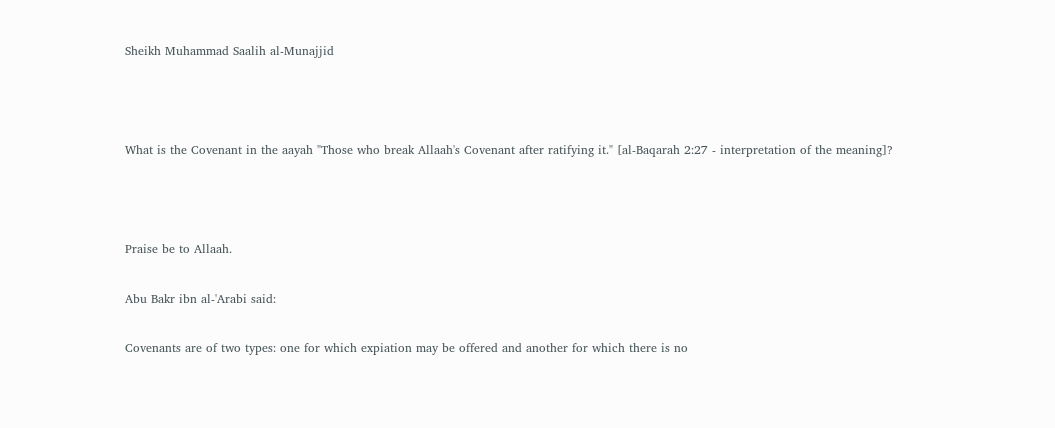Sheikh Muhammad Saalih al-Munajjid



What is the Covenant in the aayah "Those who break Allaah's Covenant after ratifying it." [al-Baqarah 2:27 - interpretation of the meaning]?



Praise be to Allaah.

Abu Bakr ibn al-'Arabi said:

Covenants are of two types: one for which expiation may be offered and another for which there is no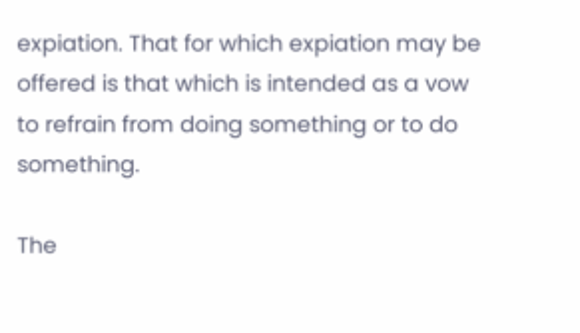expiation. That for which expiation may be offered is that which is intended as a vow to refrain from doing something or to do something.

The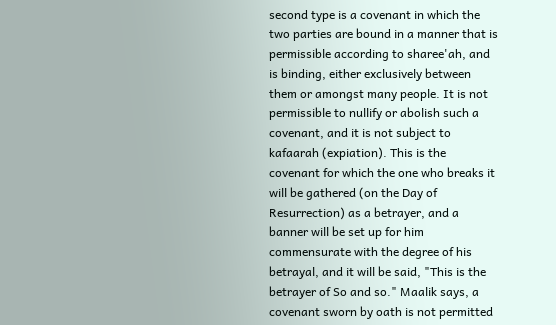second type is a covenant in which the two parties are bound in a manner that is permissible according to sharee'ah, and is binding, either exclusively between them or amongst many people. It is not permissible to nullify or abolish such a covenant, and it is not subject to kafaarah (expiation). This is the covenant for which the one who breaks it will be gathered (on the Day of Resurrection) as a betrayer, and a banner will be set up for him commensurate with the degree of his betrayal, and it will be said, "This is the betrayer of So and so." Maalik says, a covenant sworn by oath is not permitted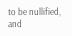to be nullified, and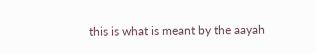this is what is meant by the aayah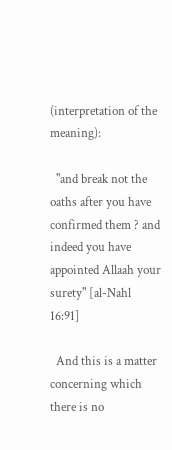(interpretation of the meaning):

  "and break not the oaths after you have confirmed them ? and indeed you have appointed Allaah your surety" [al-Nahl 16:91]

  And this is a matter concerning which there is no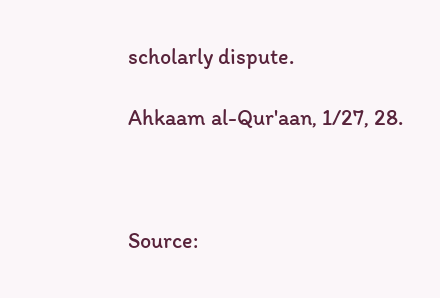scholarly dispute.

Ahkaam al-Qur'aan, 1/27, 28.



Source: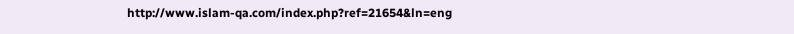http://www.islam-qa.com/index.php?ref=21654&ln=eng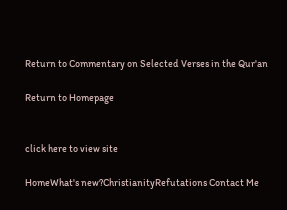Return to Commentary on Selected Verses in the Qur'an

Return to Homepage


click here to view site

HomeWhat's new?ChristianityRefutations Contact Me